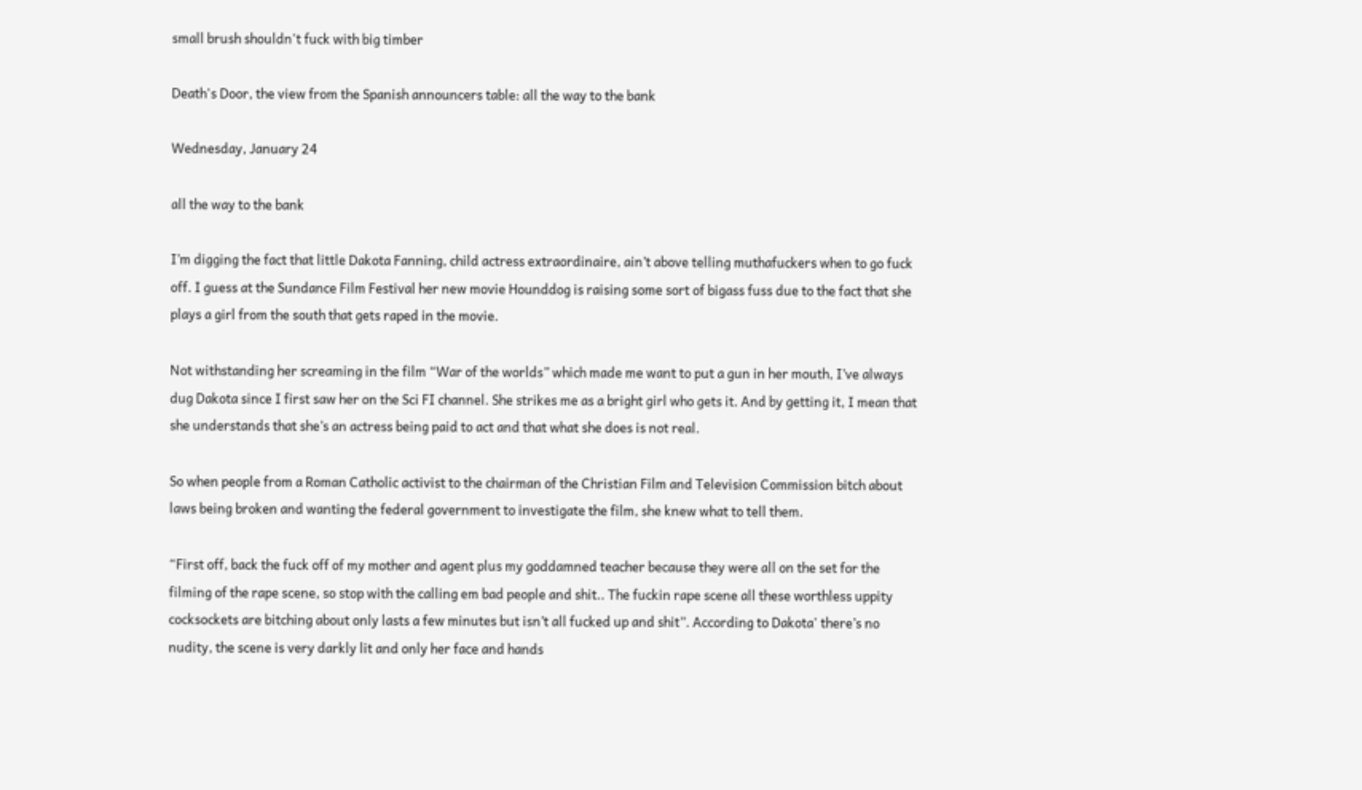small brush shouldn't fuck with big timber

Death's Door, the view from the Spanish announcers table: all the way to the bank

Wednesday, January 24

all the way to the bank

I’m digging the fact that little Dakota Fanning, child actress extraordinaire, ain’t above telling muthafuckers when to go fuck off. I guess at the Sundance Film Festival her new movie Hounddog is raising some sort of bigass fuss due to the fact that she plays a girl from the south that gets raped in the movie.

Not withstanding her screaming in the film “War of the worlds” which made me want to put a gun in her mouth, I’ve always dug Dakota since I first saw her on the Sci FI channel. She strikes me as a bright girl who gets it. And by getting it, I mean that she understands that she’s an actress being paid to act and that what she does is not real.

So when people from a Roman Catholic activist to the chairman of the Christian Film and Television Commission bitch about laws being broken and wanting the federal government to investigate the film, she knew what to tell them.

“First off, back the fuck off of my mother and agent plus my goddamned teacher because they were all on the set for the filming of the rape scene, so stop with the calling em bad people and shit.. The fuckin rape scene all these worthless uppity cocksockets are bitching about only lasts a few minutes but isn’t all fucked up and shit”. According to Dakota' there’s no nudity, the scene is very darkly lit and only her face and hands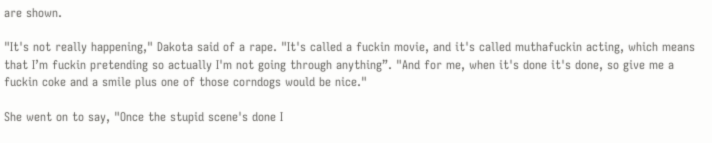are shown.

"It's not really happening," Dakota said of a rape. "It's called a fuckin movie, and it's called muthafuckin acting, which means that I’m fuckin pretending so actually I'm not going through anything”. "And for me, when it's done it's done, so give me a fuckin coke and a smile plus one of those corndogs would be nice."

She went on to say, "Once the stupid scene's done I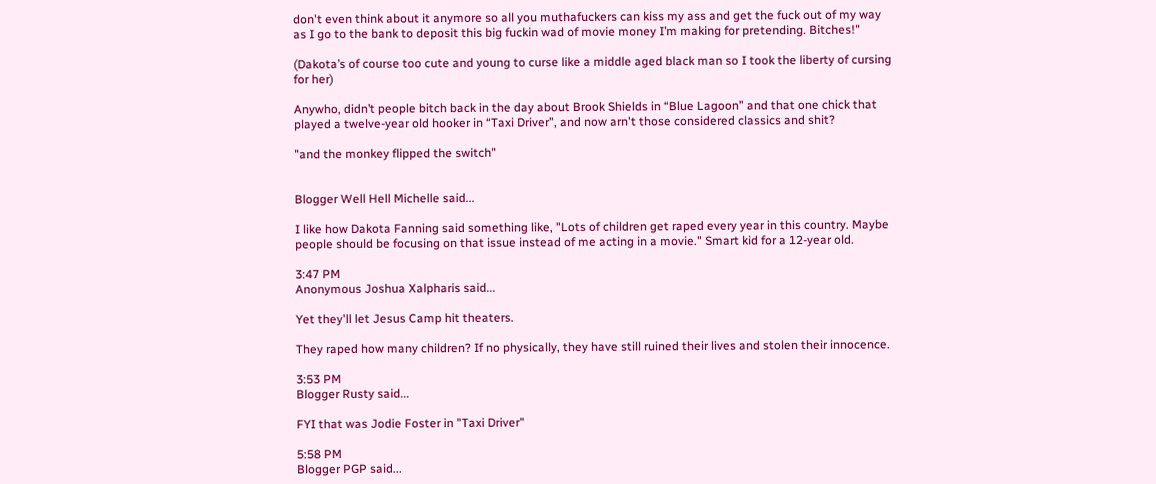don't even think about it anymore so all you muthafuckers can kiss my ass and get the fuck out of my way as I go to the bank to deposit this big fuckin wad of movie money I’m making for pretending. Bitches!"

(Dakota’s of course too cute and young to curse like a middle aged black man so I took the liberty of cursing for her)

Anywho, didn’t people bitch back in the day about Brook Shields in “Blue Lagoon” and that one chick that played a twelve-year old hooker in “Taxi Driver”, and now arn't those considered classics and shit?

"and the monkey flipped the switch"


Blogger Well Hell Michelle said...

I like how Dakota Fanning said something like, "Lots of children get raped every year in this country. Maybe people should be focusing on that issue instead of me acting in a movie." Smart kid for a 12-year old.

3:47 PM
Anonymous Joshua Xalpharis said...

Yet they'll let Jesus Camp hit theaters.

They raped how many children? If no physically, they have still ruined their lives and stolen their innocence.

3:53 PM
Blogger Rusty said...

FYI that was Jodie Foster in "Taxi Driver"

5:58 PM
Blogger PGP said...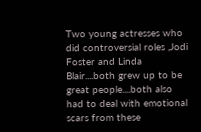Two young actresses who did controversial roles ,Jodi Foster and Linda Blair....both grew up to be great people....both also had to deal with emotional scars from these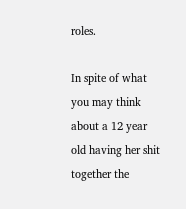roles.

In spite of what you may think about a 12 year old having her shit together the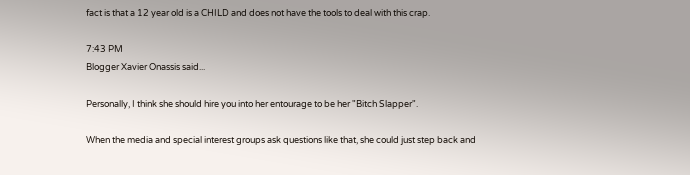fact is that a 12 year old is a CHILD and does not have the tools to deal with this crap.

7:43 PM
Blogger Xavier Onassis said...

Personally, I think she should hire you into her entourage to be her "Bitch Slapper".

When the media and special interest groups ask questions like that, she could just step back and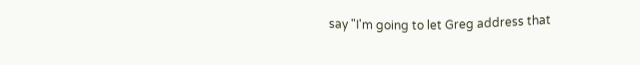say "I'm going to let Greg address that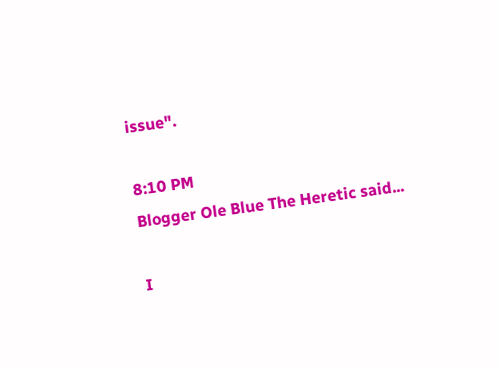issue".

8:10 PM
Blogger Ole Blue The Heretic said...

I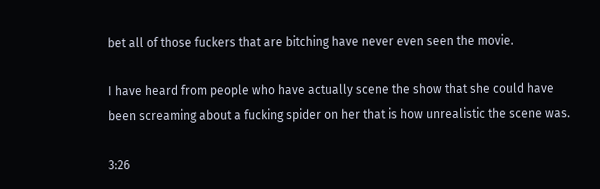bet all of those fuckers that are bitching have never even seen the movie.

I have heard from people who have actually scene the show that she could have been screaming about a fucking spider on her that is how unrealistic the scene was.

3:26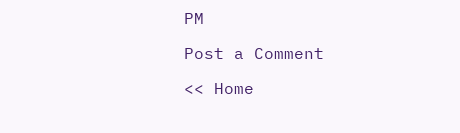PM

Post a Comment

<< Home